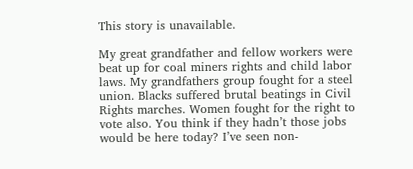This story is unavailable.

My great grandfather and fellow workers were beat up for coal miners rights and child labor laws. My grandfathers group fought for a steel union. Blacks suffered brutal beatings in Civil Rights marches. Women fought for the right to vote also. You think if they hadn’t those jobs would be here today? I’ve seen non-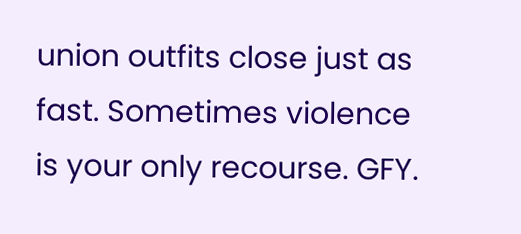union outfits close just as fast. Sometimes violence is your only recourse. GFY.